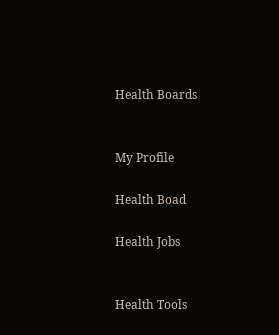Health Boards


My Profile

Health Boad

Health Jobs


Health Tools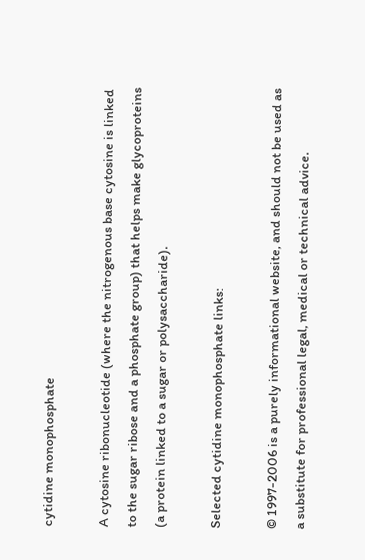cytidine monophosphate

A cytosine ribonucleotide (where the nitrogenous base cytosine is linked to the sugar ribose and a phosphate group) that helps make glycoproteins (a protein linked to a sugar or polysaccharide).

Selected cytidine monophosphate links:

© 1997-2006 is a purely informational website, and should not be used as a substitute for professional legal, medical or technical advice.